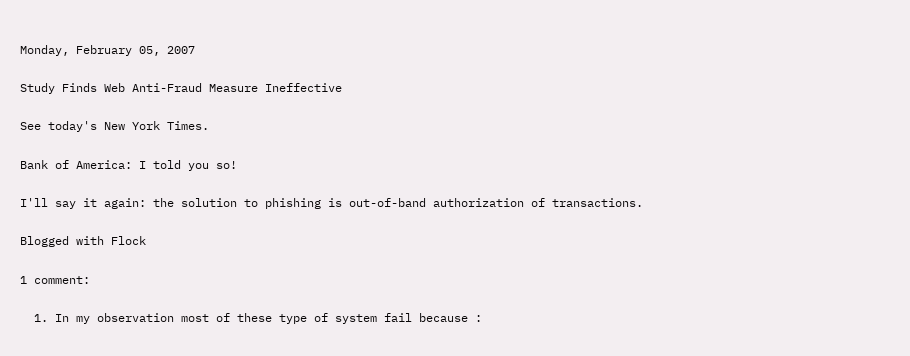Monday, February 05, 2007

Study Finds Web Anti-Fraud Measure Ineffective

See today's New York Times.

Bank of America: I told you so!

I'll say it again: the solution to phishing is out-of-band authorization of transactions.

Blogged with Flock

1 comment:

  1. In my observation most of these type of system fail because :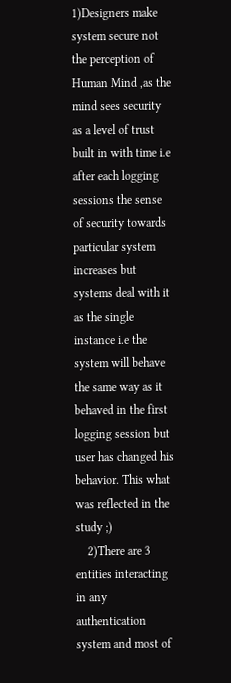1)Designers make system secure not the perception of Human Mind ,as the mind sees security as a level of trust built in with time i.e after each logging sessions the sense of security towards particular system increases but systems deal with it as the single instance i.e the system will behave the same way as it behaved in the first logging session but user has changed his behavior. This what was reflected in the study ;)
    2)There are 3 entities interacting in any authentication system and most of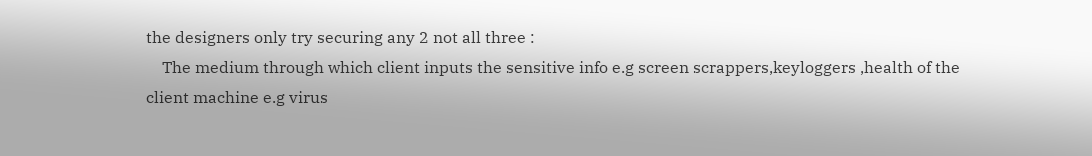the designers only try securing any 2 not all three :
    The medium through which client inputs the sensitive info e.g screen scrappers,keyloggers ,health of the client machine e.g virus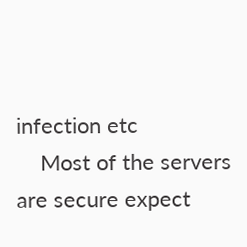infection etc
    Most of the servers are secure expect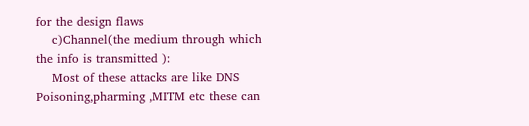for the design flaws
    c)Channel(the medium through which the info is transmitted ):
    Most of these attacks are like DNS Poisoning,pharming ,MITM etc these can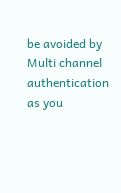be avoided by Multi channel authentication as you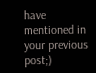have mentioned in your previous post;)